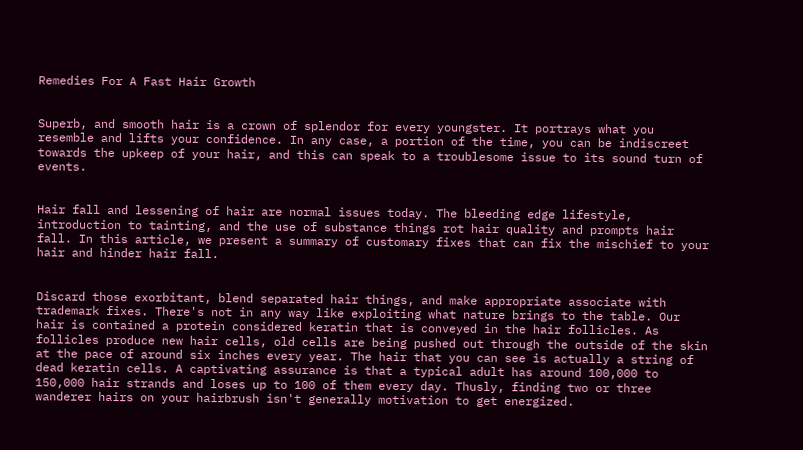Remedies For A Fast Hair Growth


Superb, and smooth hair is a crown of splendor for every youngster. It portrays what you resemble and lifts your confidence. In any case, a portion of the time, you can be indiscreet towards the upkeep of your hair, and this can speak to a troublesome issue to its sound turn of events.


Hair fall and lessening of hair are normal issues today. The bleeding edge lifestyle, introduction to tainting, and the use of substance things rot hair quality and prompts hair fall. In this article, we present a summary of customary fixes that can fix the mischief to your hair and hinder hair fall.


Discard those exorbitant, blend separated hair things, and make appropriate associate with trademark fixes. There's not in any way like exploiting what nature brings to the table. Our hair is contained a protein considered keratin that is conveyed in the hair follicles. As follicles produce new hair cells, old cells are being pushed out through the outside of the skin at the pace of around six inches every year. The hair that you can see is actually a string of dead keratin cells. A captivating assurance is that a typical adult has around 100,000 to 150,000 hair strands and loses up to 100 of them every day. Thusly, finding two or three wanderer hairs on your hairbrush isn't generally motivation to get energized.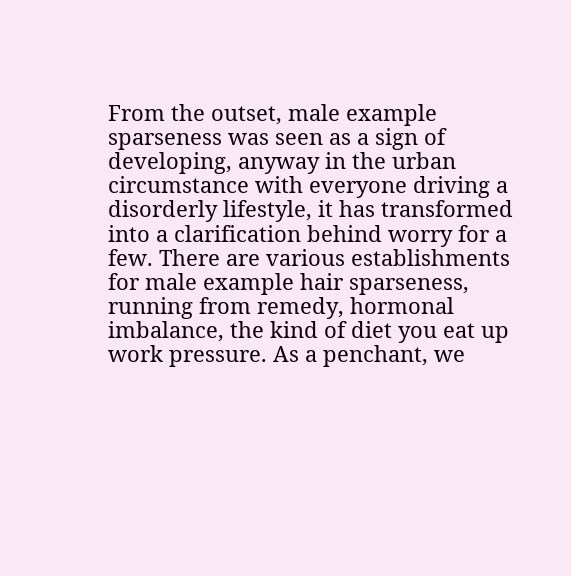From the outset, male example sparseness was seen as a sign of developing, anyway in the urban circumstance with everyone driving a disorderly lifestyle, it has transformed into a clarification behind worry for a few. There are various establishments for male example hair sparseness, running from remedy, hormonal imbalance, the kind of diet you eat up work pressure. As a penchant, we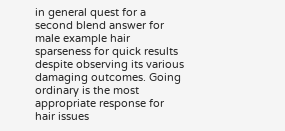in general quest for a second blend answer for male example hair sparseness for quick results despite observing its various damaging outcomes. Going ordinary is the most appropriate response for hair issues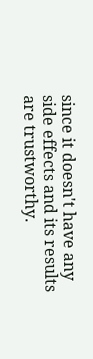since it doesn't have any side effects and its results are trustworthy.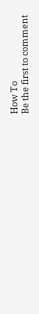How To
Be the first to comment